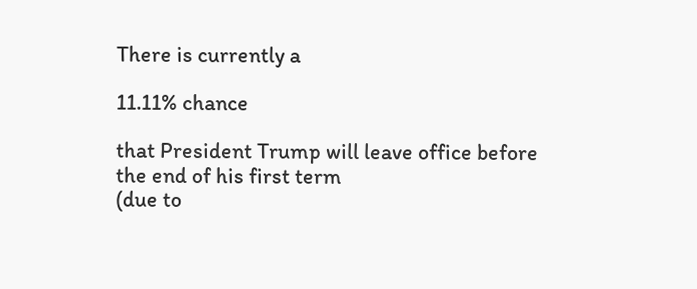There is currently a

11.11% chance

that President Trump will leave office before the end of his first term
(due to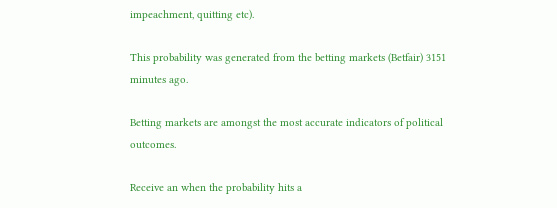impeachment, quitting etc).

This probability was generated from the betting markets (Betfair) 3151 minutes ago.

Betting markets are amongst the most accurate indicators of political outcomes.

Receive an when the probability hits a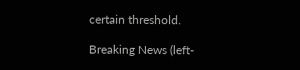certain threshold.

Breaking News (left-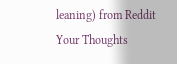leaning) from Reddit
Your Thoughts